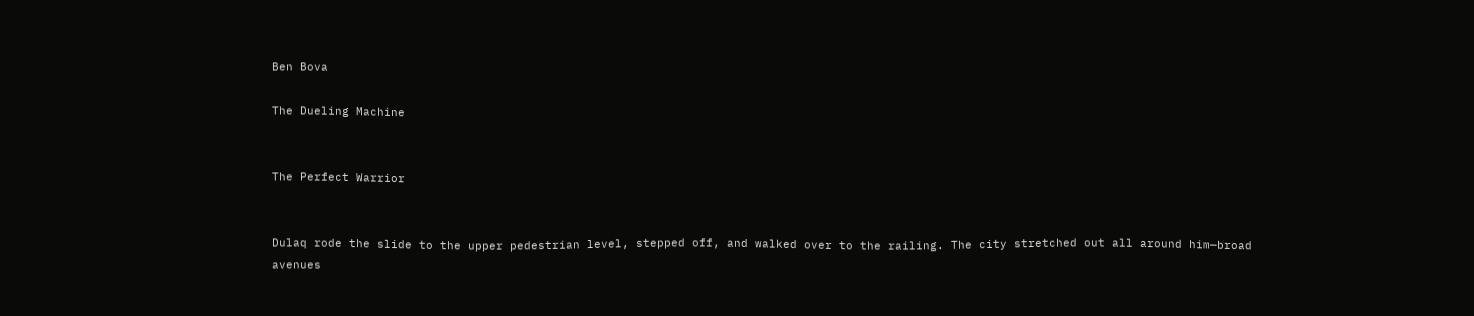Ben Bova

The Dueling Machine


The Perfect Warrior


Dulaq rode the slide to the upper pedestrian level, stepped off, and walked over to the railing. The city stretched out all around him—broad avenues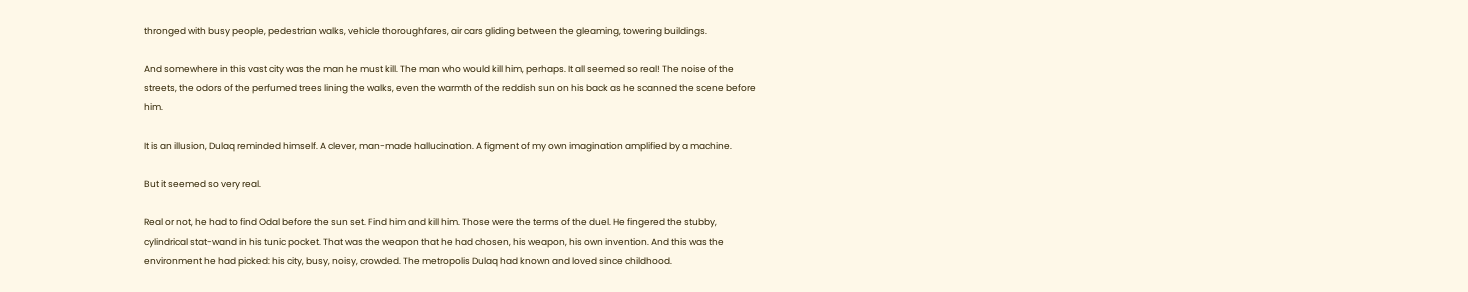thronged with busy people, pedestrian walks, vehicle thoroughfares, air cars gliding between the gleaming, towering buildings.

And somewhere in this vast city was the man he must kill. The man who would kill him, perhaps. It all seemed so real! The noise of the streets, the odors of the perfumed trees lining the walks, even the warmth of the reddish sun on his back as he scanned the scene before him.

It is an illusion, Dulaq reminded himself. A clever, man-made hallucination. A figment of my own imagination amplified by a machine.

But it seemed so very real.

Real or not, he had to find Odal before the sun set. Find him and kill him. Those were the terms of the duel. He fingered the stubby, cylindrical stat-wand in his tunic pocket. That was the weapon that he had chosen, his weapon, his own invention. And this was the environment he had picked: his city, busy, noisy, crowded. The metropolis Dulaq had known and loved since childhood.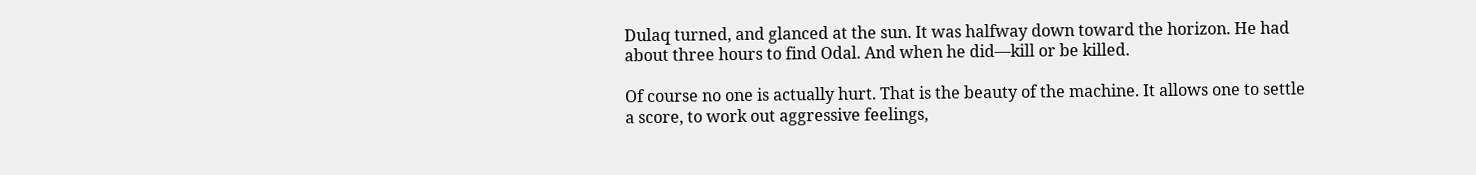Dulaq turned, and glanced at the sun. It was halfway down toward the horizon. He had about three hours to find Odal. And when he did—kill or be killed.

Of course no one is actually hurt. That is the beauty of the machine. It allows one to settle a score, to work out aggressive feelings,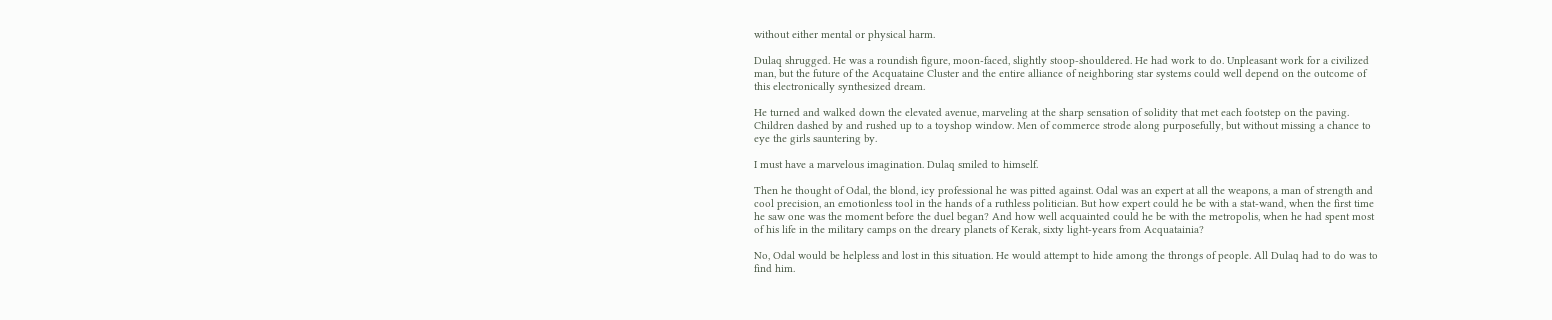without either mental or physical harm.

Dulaq shrugged. He was a roundish figure, moon-faced, slightly stoop-shouldered. He had work to do. Unpleasant work for a civilized man, but the future of the Acquataine Cluster and the entire alliance of neighboring star systems could well depend on the outcome of this electronically synthesized dream.

He turned and walked down the elevated avenue, marveling at the sharp sensation of solidity that met each footstep on the paving. Children dashed by and rushed up to a toyshop window. Men of commerce strode along purposefully, but without missing a chance to eye the girls sauntering by.

I must have a marvelous imagination. Dulaq smiled to himself.

Then he thought of Odal, the blond, icy professional he was pitted against. Odal was an expert at all the weapons, a man of strength and cool precision, an emotionless tool in the hands of a ruthless politician. But how expert could he be with a stat-wand, when the first time he saw one was the moment before the duel began? And how well acquainted could he be with the metropolis, when he had spent most of his life in the military camps on the dreary planets of Kerak, sixty light-years from Acquatainia?

No, Odal would be helpless and lost in this situation. He would attempt to hide among the throngs of people. All Dulaq had to do was to find him.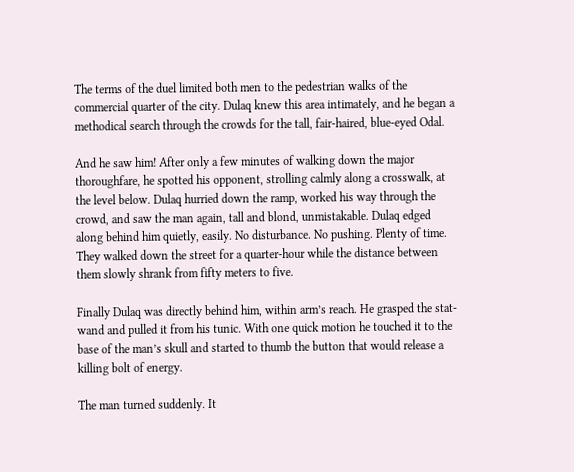The terms of the duel limited both men to the pedestrian walks of the commercial quarter of the city. Dulaq knew this area intimately, and he began a methodical search through the crowds for the tall, fair-haired, blue-eyed Odal.

And he saw him! After only a few minutes of walking down the major thoroughfare, he spotted his opponent, strolling calmly along a crosswalk, at the level below. Dulaq hurried down the ramp, worked his way through the crowd, and saw the man again, tall and blond, unmistakable. Dulaq edged along behind him quietly, easily. No disturbance. No pushing. Plenty of time. They walked down the street for a quarter-hour while the distance between them slowly shrank from fifty meters to five.

Finally Dulaq was directly behind him, within arm’s reach. He grasped the stat-wand and pulled it from his tunic. With one quick motion he touched it to the base of the man’s skull and started to thumb the button that would release a killing bolt of energy.

The man turned suddenly. It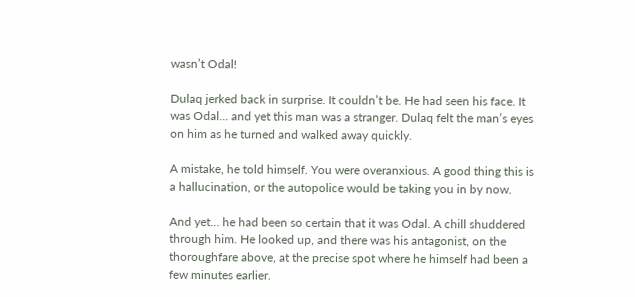wasn’t Odal!

Dulaq jerked back in surprise. It couldn’t be. He had seen his face. It was Odal… and yet this man was a stranger. Dulaq felt the man’s eyes on him as he turned and walked away quickly.

A mistake, he told himself. You were overanxious. A good thing this is a hallucination, or the autopolice would be taking you in by now.

And yet… he had been so certain that it was Odal. A chill shuddered through him. He looked up, and there was his antagonist, on the thoroughfare above, at the precise spot where he himself had been a few minutes earlier.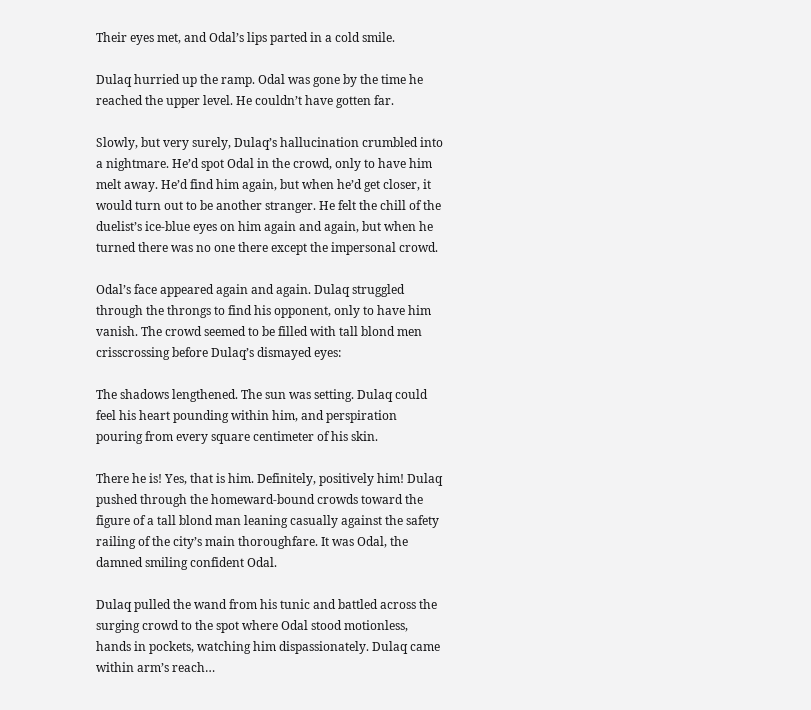Their eyes met, and Odal’s lips parted in a cold smile.

Dulaq hurried up the ramp. Odal was gone by the time he reached the upper level. He couldn’t have gotten far.

Slowly, but very surely, Dulaq’s hallucination crumbled into a nightmare. He’d spot Odal in the crowd, only to have him melt away. He’d find him again, but when he’d get closer, it would turn out to be another stranger. He felt the chill of the duelist’s ice-blue eyes on him again and again, but when he turned there was no one there except the impersonal crowd.

Odal’s face appeared again and again. Dulaq struggled through the throngs to find his opponent, only to have him vanish. The crowd seemed to be filled with tall blond men crisscrossing before Dulaq’s dismayed eyes:

The shadows lengthened. The sun was setting. Dulaq could feel his heart pounding within him, and perspiration pouring from every square centimeter of his skin.

There he is! Yes, that is him. Definitely, positively him! Dulaq pushed through the homeward-bound crowds toward the figure of a tall blond man leaning casually against the safety railing of the city’s main thoroughfare. It was Odal, the damned smiling confident Odal.

Dulaq pulled the wand from his tunic and battled across the surging crowd to the spot where Odal stood motionless, hands in pockets, watching him dispassionately. Dulaq came within arm’s reach…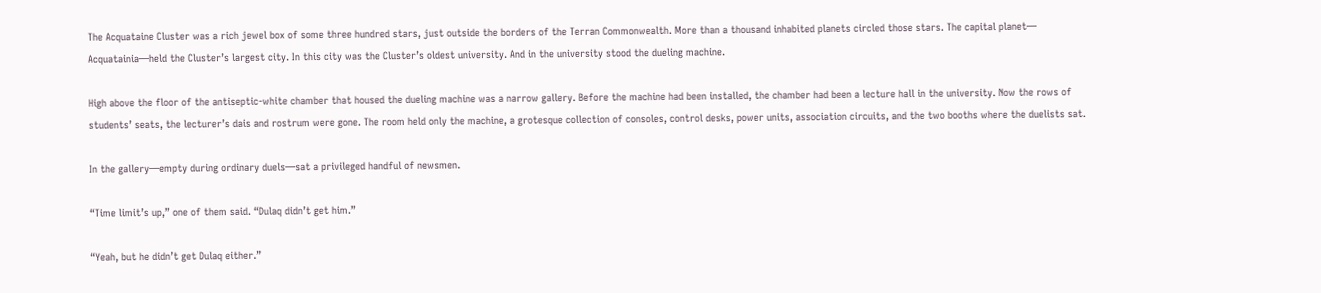The Acquataine Cluster was a rich jewel box of some three hundred stars, just outside the borders of the Terran Commonwealth. More than a thousand inhabited planets circled those stars. The capital planet— Acquatainia—held the Cluster’s largest city. In this city was the Cluster’s oldest university. And in the university stood the dueling machine.

High above the floor of the antiseptic-white chamber that housed the dueling machine was a narrow gallery. Before the machine had been installed, the chamber had been a lecture hall in the university. Now the rows of students’ seats, the lecturer’s dais and rostrum were gone. The room held only the machine, a grotesque collection of consoles, control desks, power units, association circuits, and the two booths where the duelists sat.

In the gallery—empty during ordinary duels—sat a privileged handful of newsmen.

“Time limit’s up,” one of them said. “Dulaq didn’t get him.”

“Yeah, but he didn’t get Dulaq either.”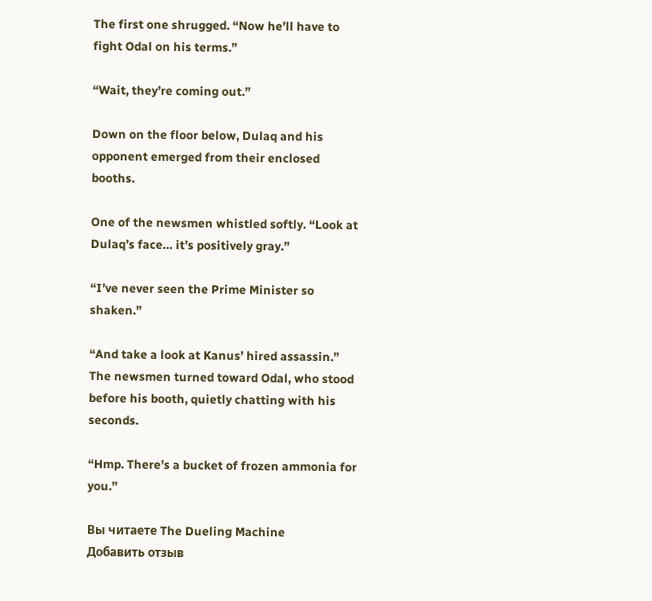The first one shrugged. “Now he’ll have to fight Odal on his terms.”

“Wait, they’re coming out.”

Down on the floor below, Dulaq and his opponent emerged from their enclosed booths.

One of the newsmen whistled softly. “Look at Dulaq’s face… it’s positively gray.”

“I’ve never seen the Prime Minister so shaken.”

“And take a look at Kanus’ hired assassin.” The newsmen turned toward Odal, who stood before his booth, quietly chatting with his seconds.

“Hmp. There’s a bucket of frozen ammonia for you.”

Вы читаете The Dueling Machine
Добавить отзыв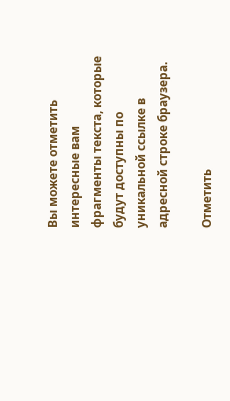Вы можете отметить интересные вам фрагменты текста, которые будут доступны по уникальной ссылке в адресной строке браузера.

Отметить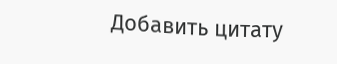Добавить цитату